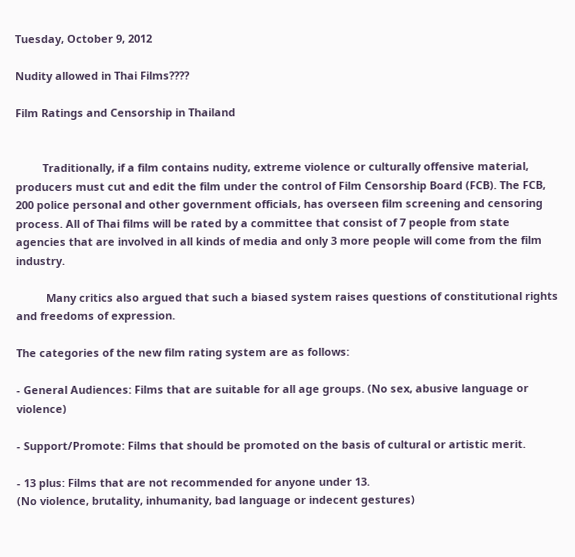Tuesday, October 9, 2012

Nudity allowed in Thai Films????

Film Ratings and Censorship in Thailand


         Traditionally, if a film contains nudity, extreme violence or culturally offensive material, producers must cut and edit the film under the control of Film Censorship Board (FCB). The FCB, 200 police personal and other government officials, has overseen film screening and censoring process. All of Thai films will be rated by a committee that consist of 7 people from state agencies that are involved in all kinds of media and only 3 more people will come from the film industry.

          Many critics also argued that such a biased system raises questions of constitutional rights and freedoms of expression.

The categories of the new film rating system are as follows:

- General Audiences: Films that are suitable for all age groups. (No sex, abusive language or violence)

- Support/Promote: Films that should be promoted on the basis of cultural or artistic merit.

- 13 plus: Films that are not recommended for anyone under 13.
(No violence, brutality, inhumanity, bad language or indecent gestures)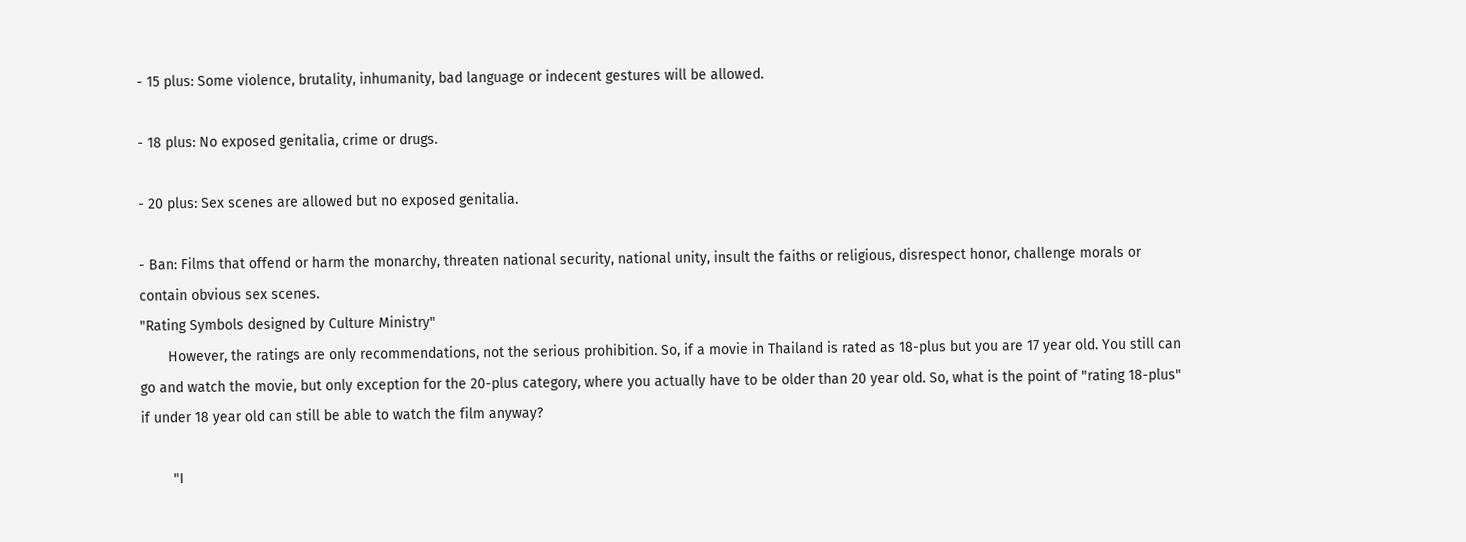- 15 plus: Some violence, brutality, inhumanity, bad language or indecent gestures will be allowed.

- 18 plus: No exposed genitalia, crime or drugs.

- 20 plus: Sex scenes are allowed but no exposed genitalia.

- Ban: Films that offend or harm the monarchy, threaten national security, national unity, insult the faiths or religious, disrespect honor, challenge morals or contain obvious sex scenes.
"Rating Symbols designed by Culture Ministry"
       However, the ratings are only recommendations, not the serious prohibition. So, if a movie in Thailand is rated as 18-plus but you are 17 year old. You still can go and watch the movie, but only exception for the 20-plus category, where you actually have to be older than 20 year old. So, what is the point of "rating 18-plus" if under 18 year old can still be able to watch the film anyway?

        "I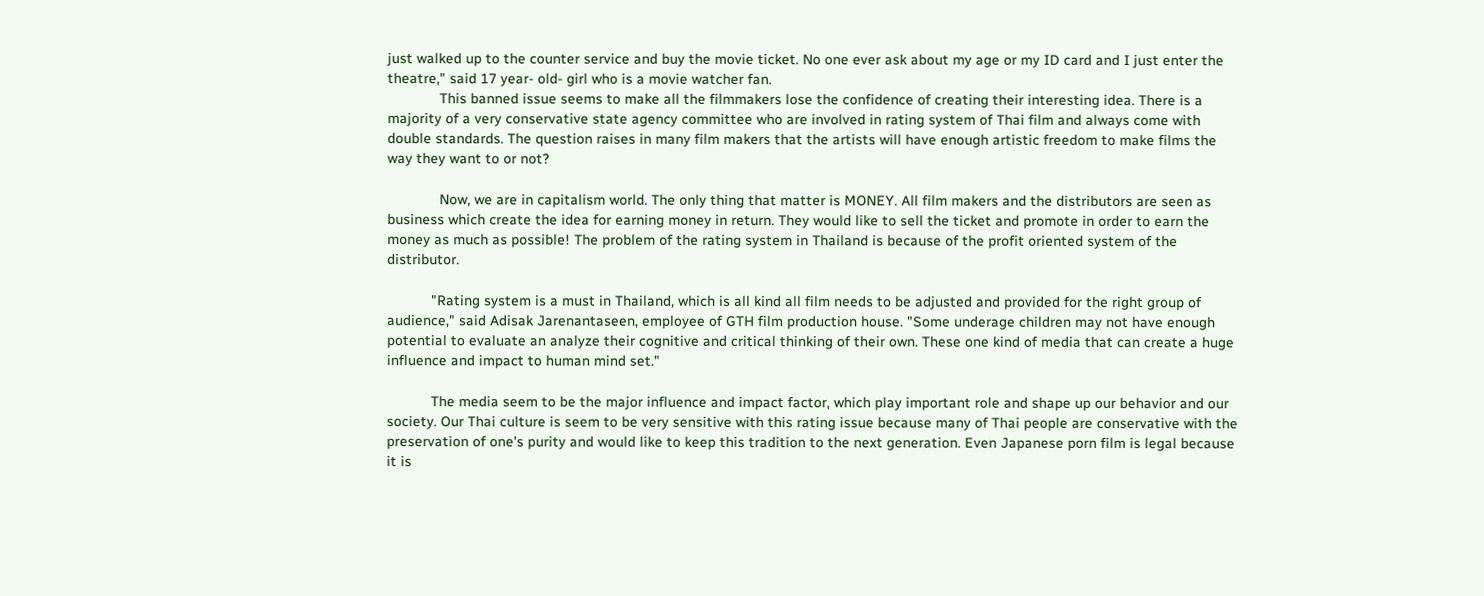just walked up to the counter service and buy the movie ticket. No one ever ask about my age or my ID card and I just enter the theatre," said 17 year- old- girl who is a movie watcher fan.
             This banned issue seems to make all the filmmakers lose the confidence of creating their interesting idea. There is a majority of a very conservative state agency committee who are involved in rating system of Thai film and always come with double standards. The question raises in many film makers that the artists will have enough artistic freedom to make films the way they want to or not?

             Now, we are in capitalism world. The only thing that matter is MONEY. All film makers and the distributors are seen as business which create the idea for earning money in return. They would like to sell the ticket and promote in order to earn the money as much as possible! The problem of the rating system in Thailand is because of the profit oriented system of the distributor.

           "Rating system is a must in Thailand, which is all kind all film needs to be adjusted and provided for the right group of audience," said Adisak Jarenantaseen, employee of GTH film production house. "Some underage children may not have enough potential to evaluate an analyze their cognitive and critical thinking of their own. These one kind of media that can create a huge influence and impact to human mind set."

           The media seem to be the major influence and impact factor, which play important role and shape up our behavior and our society. Our Thai culture is seem to be very sensitive with this rating issue because many of Thai people are conservative with the preservation of one's purity and would like to keep this tradition to the next generation. Even Japanese porn film is legal because it is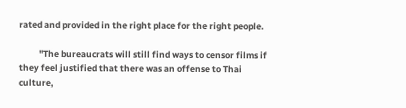rated and provided in the right place for the right people.

          "The bureaucrats will still find ways to censor films if they feel justified that there was an offense to Thai culture,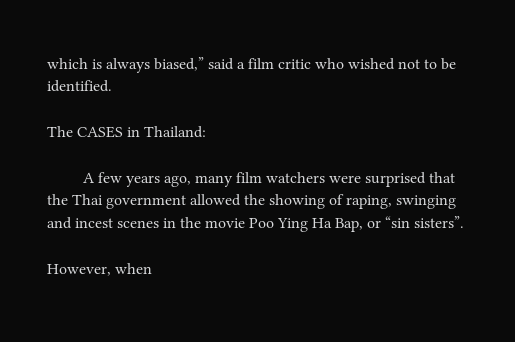which is always biased,” said a film critic who wished not to be identified.

The CASES in Thailand:

         A few years ago, many film watchers were surprised that the Thai government allowed the showing of raping, swinging and incest scenes in the movie Poo Ying Ha Bap, or “sin sisters”.

However, when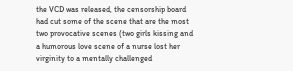the VCD was released, the censorship board had cut some of the scene that are the most two provocative scenes (two girls kissing and a humorous love scene of a nurse lost her virginity to a mentally challenged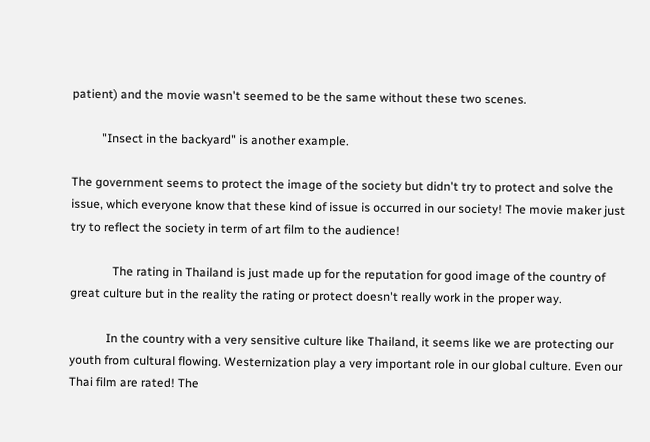patient) and the movie wasn't seemed to be the same without these two scenes.

          "Insect in the backyard" is another example.

The government seems to protect the image of the society but didn't try to protect and solve the issue, which everyone know that these kind of issue is occurred in our society! The movie maker just try to reflect the society in term of art film to the audience!

              The rating in Thailand is just made up for the reputation for good image of the country of great culture but in the reality the rating or protect doesn't really work in the proper way.

            In the country with a very sensitive culture like Thailand, it seems like we are protecting our youth from cultural flowing. Westernization play a very important role in our global culture. Even our Thai film are rated! The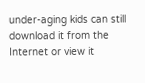under-aging kids can still download it from the Internet or view it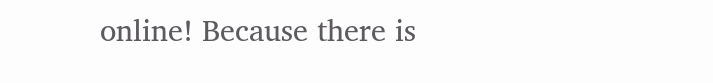online! Because there is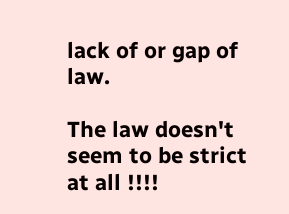lack of or gap of law.

The law doesn't seem to be strict at all !!!!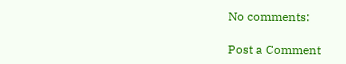No comments:

Post a Comment